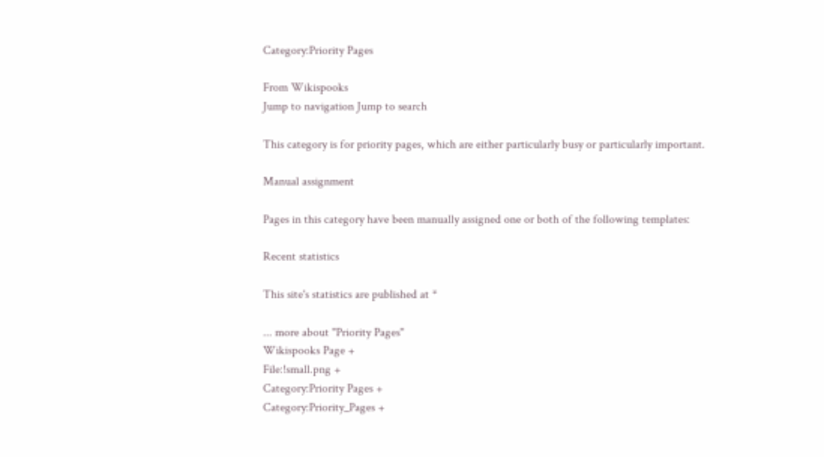Category:Priority Pages

From Wikispooks
Jump to navigation Jump to search

This category is for priority pages, which are either particularly busy or particularly important.

Manual assignment

Pages in this category have been manually assigned one or both of the following templates:

Recent statistics

This site's statistics are published at *

... more about "Priority Pages"
Wikispooks Page +
File:!small.png +
Category:Priority Pages +
Category:Priority_Pages +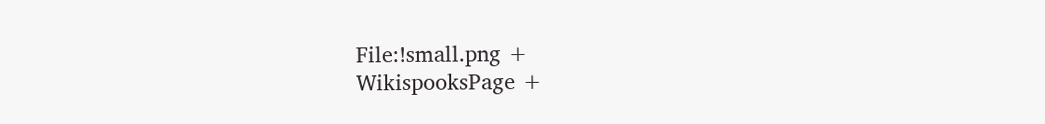File:!small.png +
WikispooksPage +